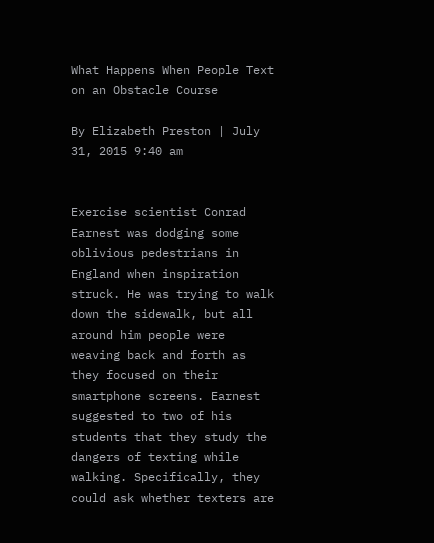What Happens When People Text on an Obstacle Course

By Elizabeth Preston | July 31, 2015 9:40 am


Exercise scientist Conrad Earnest was dodging some oblivious pedestrians in England when inspiration struck. He was trying to walk down the sidewalk, but all around him people were weaving back and forth as they focused on their smartphone screens. Earnest suggested to two of his students that they study the dangers of texting while walking. Specifically, they could ask whether texters are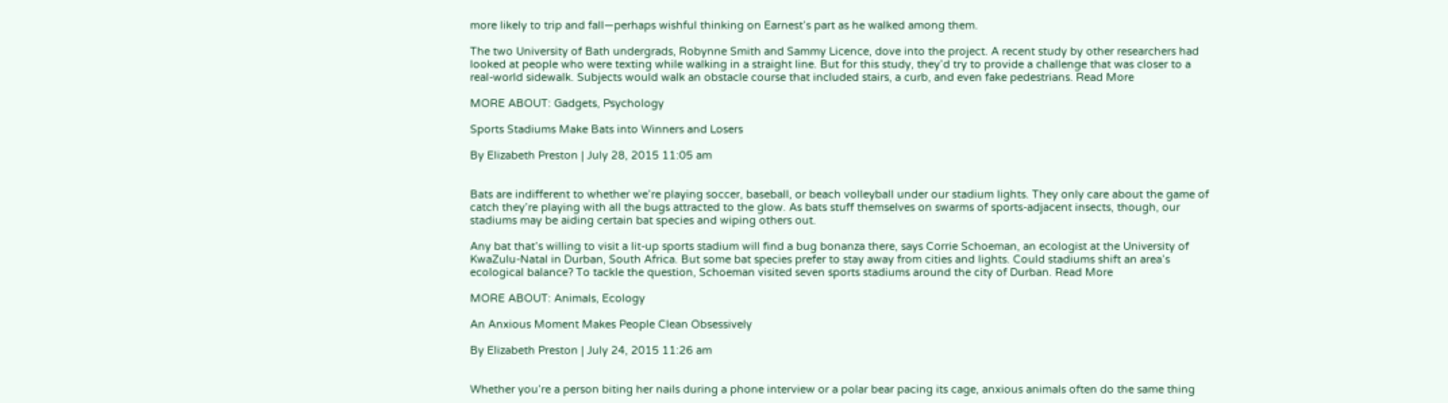more likely to trip and fall—perhaps wishful thinking on Earnest’s part as he walked among them.

The two University of Bath undergrads, Robynne Smith and Sammy Licence, dove into the project. A recent study by other researchers had looked at people who were texting while walking in a straight line. But for this study, they’d try to provide a challenge that was closer to a real-world sidewalk. Subjects would walk an obstacle course that included stairs, a curb, and even fake pedestrians. Read More

MORE ABOUT: Gadgets, Psychology

Sports Stadiums Make Bats into Winners and Losers

By Elizabeth Preston | July 28, 2015 11:05 am


Bats are indifferent to whether we’re playing soccer, baseball, or beach volleyball under our stadium lights. They only care about the game of catch they’re playing with all the bugs attracted to the glow. As bats stuff themselves on swarms of sports-adjacent insects, though, our stadiums may be aiding certain bat species and wiping others out.

Any bat that’s willing to visit a lit-up sports stadium will find a bug bonanza there, says Corrie Schoeman, an ecologist at the University of KwaZulu-Natal in Durban, South Africa. But some bat species prefer to stay away from cities and lights. Could stadiums shift an area’s ecological balance? To tackle the question, Schoeman visited seven sports stadiums around the city of Durban. Read More

MORE ABOUT: Animals, Ecology

An Anxious Moment Makes People Clean Obsessively

By Elizabeth Preston | July 24, 2015 11:26 am


Whether you’re a person biting her nails during a phone interview or a polar bear pacing its cage, anxious animals often do the same thing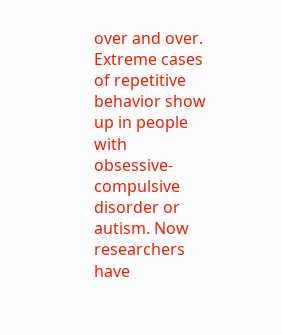over and over. Extreme cases of repetitive behavior show up in people with obsessive-compulsive disorder or autism. Now researchers have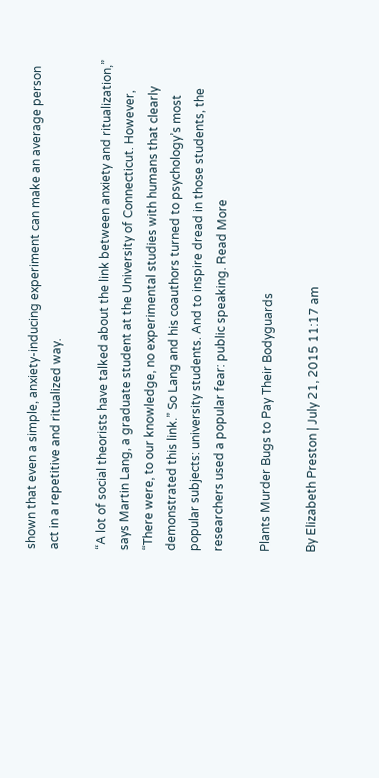shown that even a simple, anxiety-inducing experiment can make an average person act in a repetitive and ritualized way.

“A lot of social theorists have talked about the link between anxiety and ritualization,” says Martin Lang, a graduate student at the University of Connecticut. However, “There were, to our knowledge, no experimental studies with humans that clearly demonstrated this link.” So Lang and his coauthors turned to psychology’s most popular subjects: university students. And to inspire dread in those students, the researchers used a popular fear: public speaking. Read More

Plants Murder Bugs to Pay Their Bodyguards

By Elizabeth Preston | July 21, 2015 11:17 am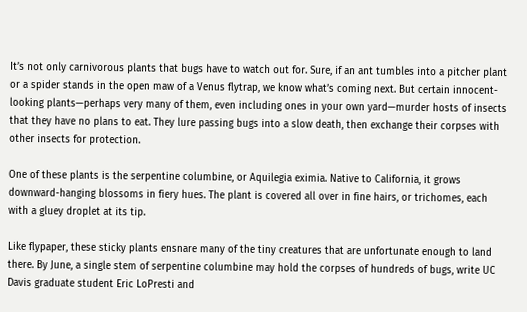It’s not only carnivorous plants that bugs have to watch out for. Sure, if an ant tumbles into a pitcher plant or a spider stands in the open maw of a Venus flytrap, we know what’s coming next. But certain innocent-looking plants—perhaps very many of them, even including ones in your own yard—murder hosts of insects that they have no plans to eat. They lure passing bugs into a slow death, then exchange their corpses with other insects for protection.

One of these plants is the serpentine columbine, or Aquilegia eximia. Native to California, it grows downward-hanging blossoms in fiery hues. The plant is covered all over in fine hairs, or trichomes, each with a gluey droplet at its tip.

Like flypaper, these sticky plants ensnare many of the tiny creatures that are unfortunate enough to land there. By June, a single stem of serpentine columbine may hold the corpses of hundreds of bugs, write UC Davis graduate student Eric LoPresti and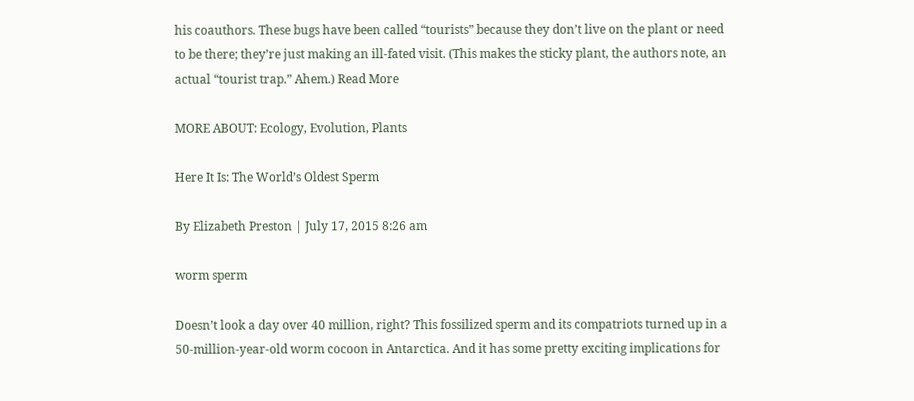his coauthors. These bugs have been called “tourists” because they don’t live on the plant or need to be there; they’re just making an ill-fated visit. (This makes the sticky plant, the authors note, an actual “tourist trap.” Ahem.) Read More

MORE ABOUT: Ecology, Evolution, Plants

Here It Is: The World’s Oldest Sperm

By Elizabeth Preston | July 17, 2015 8:26 am

worm sperm

Doesn’t look a day over 40 million, right? This fossilized sperm and its compatriots turned up in a 50-million-year-old worm cocoon in Antarctica. And it has some pretty exciting implications for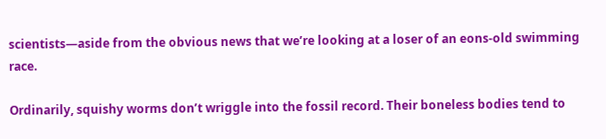scientists—aside from the obvious news that we’re looking at a loser of an eons-old swimming race.

Ordinarily, squishy worms don’t wriggle into the fossil record. Their boneless bodies tend to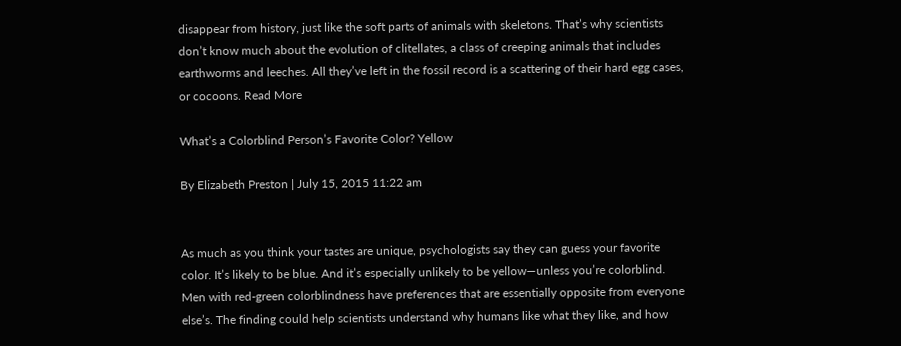disappear from history, just like the soft parts of animals with skeletons. That’s why scientists don’t know much about the evolution of clitellates, a class of creeping animals that includes earthworms and leeches. All they’ve left in the fossil record is a scattering of their hard egg cases, or cocoons. Read More

What’s a Colorblind Person’s Favorite Color? Yellow

By Elizabeth Preston | July 15, 2015 11:22 am


As much as you think your tastes are unique, psychologists say they can guess your favorite color. It’s likely to be blue. And it’s especially unlikely to be yellow—unless you’re colorblind. Men with red-green colorblindness have preferences that are essentially opposite from everyone else’s. The finding could help scientists understand why humans like what they like, and how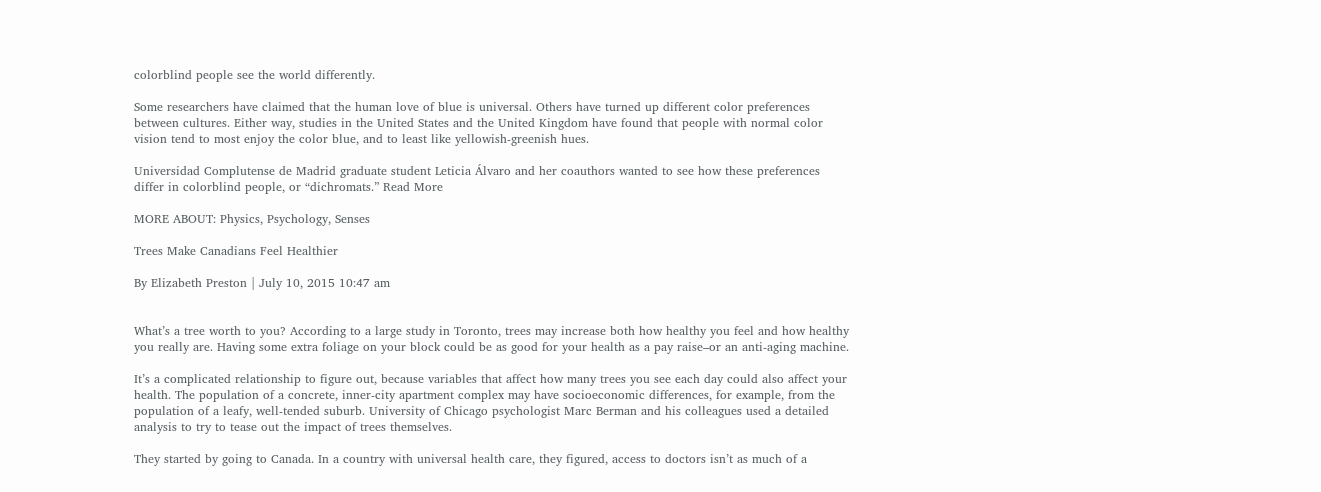colorblind people see the world differently.

Some researchers have claimed that the human love of blue is universal. Others have turned up different color preferences between cultures. Either way, studies in the United States and the United Kingdom have found that people with normal color vision tend to most enjoy the color blue, and to least like yellowish-greenish hues.

Universidad Complutense de Madrid graduate student Leticia Álvaro and her coauthors wanted to see how these preferences differ in colorblind people, or “dichromats.” Read More

MORE ABOUT: Physics, Psychology, Senses

Trees Make Canadians Feel Healthier

By Elizabeth Preston | July 10, 2015 10:47 am


What’s a tree worth to you? According to a large study in Toronto, trees may increase both how healthy you feel and how healthy you really are. Having some extra foliage on your block could be as good for your health as a pay raise–or an anti-aging machine.

It’s a complicated relationship to figure out, because variables that affect how many trees you see each day could also affect your health. The population of a concrete, inner-city apartment complex may have socioeconomic differences, for example, from the population of a leafy, well-tended suburb. University of Chicago psychologist Marc Berman and his colleagues used a detailed analysis to try to tease out the impact of trees themselves.

They started by going to Canada. In a country with universal health care, they figured, access to doctors isn’t as much of a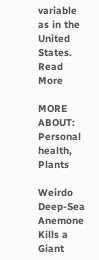variable as in the United States. Read More

MORE ABOUT: Personal health, Plants

Weirdo Deep-Sea Anemone Kills a Giant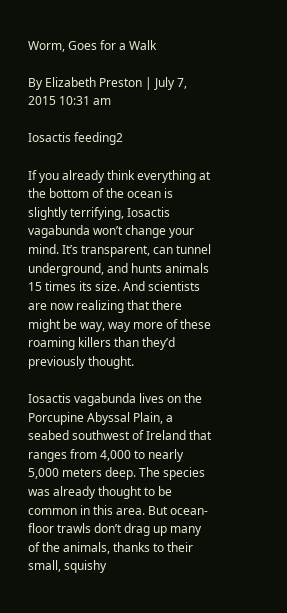Worm, Goes for a Walk

By Elizabeth Preston | July 7, 2015 10:31 am

Iosactis feeding2

If you already think everything at the bottom of the ocean is slightly terrifying, Iosactis vagabunda won’t change your mind. It’s transparent, can tunnel underground, and hunts animals 15 times its size. And scientists are now realizing that there might be way, way more of these roaming killers than they’d previously thought.

Iosactis vagabunda lives on the Porcupine Abyssal Plain, a seabed southwest of Ireland that ranges from 4,000 to nearly 5,000 meters deep. The species was already thought to be common in this area. But ocean-floor trawls don’t drag up many of the animals, thanks to their small, squishy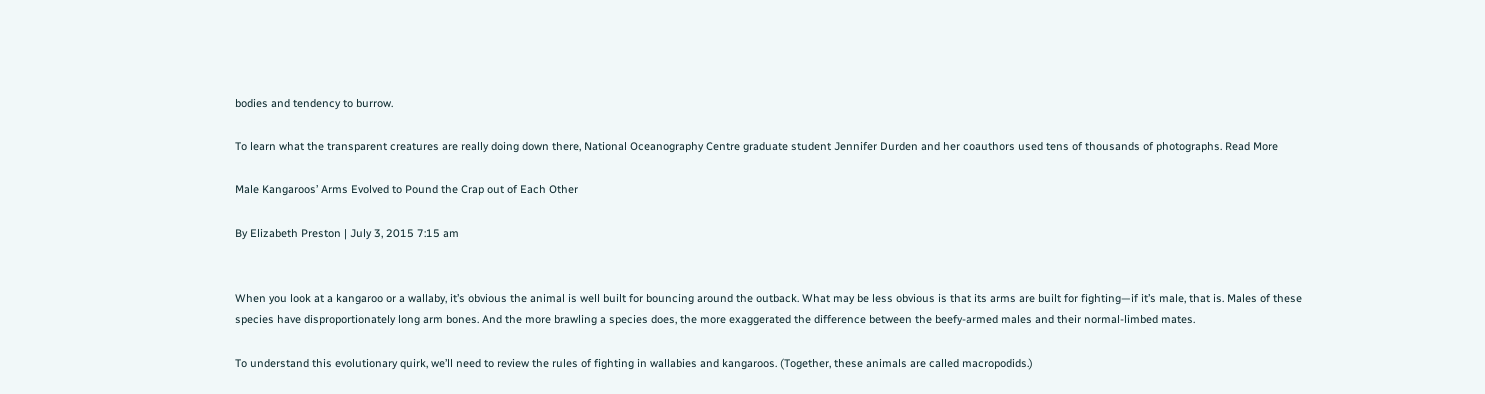bodies and tendency to burrow.

To learn what the transparent creatures are really doing down there, National Oceanography Centre graduate student Jennifer Durden and her coauthors used tens of thousands of photographs. Read More

Male Kangaroos’ Arms Evolved to Pound the Crap out of Each Other

By Elizabeth Preston | July 3, 2015 7:15 am


When you look at a kangaroo or a wallaby, it’s obvious the animal is well built for bouncing around the outback. What may be less obvious is that its arms are built for fighting—if it’s male, that is. Males of these species have disproportionately long arm bones. And the more brawling a species does, the more exaggerated the difference between the beefy-armed males and their normal-limbed mates.

To understand this evolutionary quirk, we’ll need to review the rules of fighting in wallabies and kangaroos. (Together, these animals are called macropodids.)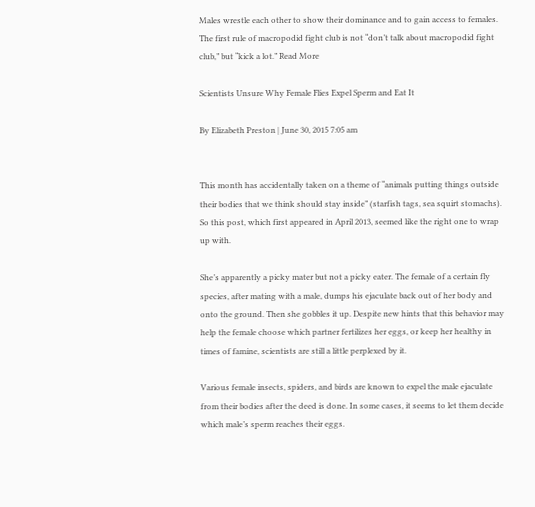Males wrestle each other to show their dominance and to gain access to females. The first rule of macropodid fight club is not “don’t talk about macropodid fight club,” but “kick a lot.” Read More

Scientists Unsure Why Female Flies Expel Sperm and Eat It

By Elizabeth Preston | June 30, 2015 7:05 am


This month has accidentally taken on a theme of “animals putting things outside their bodies that we think should stay inside” (starfish tags, sea squirt stomachs). So this post, which first appeared in April 2013, seemed like the right one to wrap up with.

She’s apparently a picky mater but not a picky eater. The female of a certain fly species, after mating with a male, dumps his ejaculate back out of her body and onto the ground. Then she gobbles it up. Despite new hints that this behavior may help the female choose which partner fertilizes her eggs, or keep her healthy in times of famine, scientists are still a little perplexed by it.

Various female insects, spiders, and birds are known to expel the male ejaculate from their bodies after the deed is done. In some cases, it seems to let them decide which male’s sperm reaches their eggs.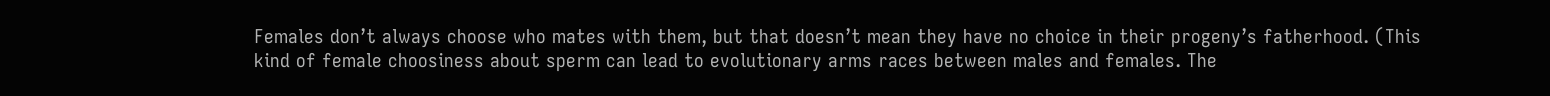Females don’t always choose who mates with them, but that doesn’t mean they have no choice in their progeny’s fatherhood. (This kind of female choosiness about sperm can lead to evolutionary arms races between males and females. The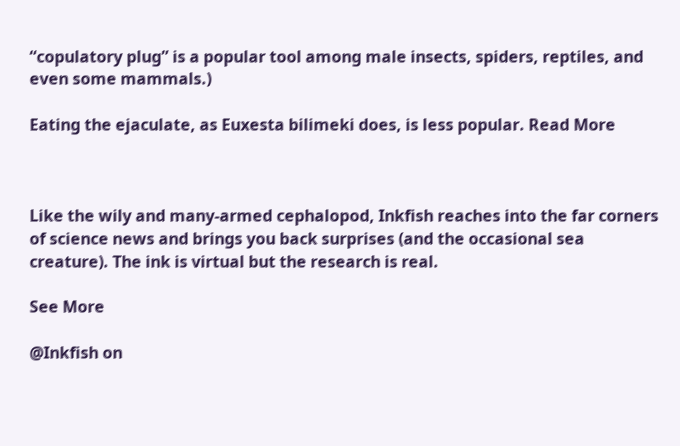“copulatory plug” is a popular tool among male insects, spiders, reptiles, and even some mammals.)

Eating the ejaculate, as Euxesta bilimeki does, is less popular. Read More



Like the wily and many-armed cephalopod, Inkfish reaches into the far corners of science news and brings you back surprises (and the occasional sea creature). The ink is virtual but the research is real.

See More

@Inkfish on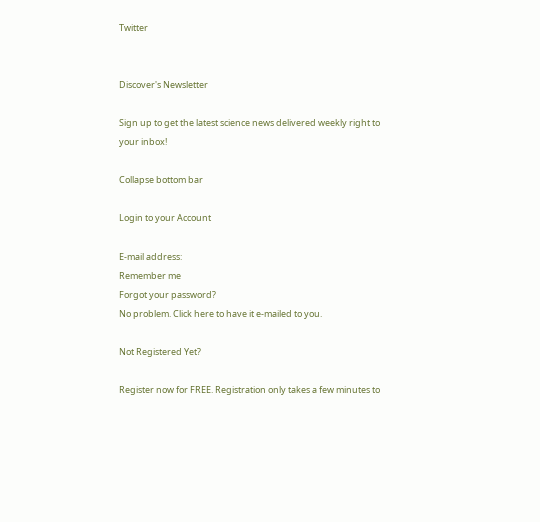Twitter


Discover's Newsletter

Sign up to get the latest science news delivered weekly right to your inbox!

Collapse bottom bar

Login to your Account

E-mail address:
Remember me
Forgot your password?
No problem. Click here to have it e-mailed to you.

Not Registered Yet?

Register now for FREE. Registration only takes a few minutes to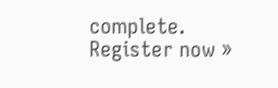complete. Register now »